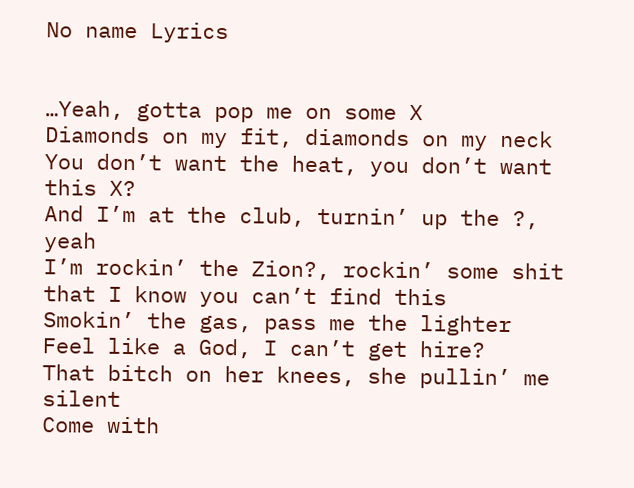No name Lyrics


…Yeah, gotta pop me on some X
Diamonds on my fit, diamonds on my neck
You don’t want the heat, you don’t want this X?
And I’m at the club, turnin’ up the ?, yeah
I’m rockin’ the Zion?, rockin’ some shit that I know you can’t find this
Smokin’ the gas, pass me the lighter
Feel like a God, I can’t get hire?
That bitch on her knees, she pullin’ me silent
Come with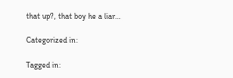that up?, that boy he a liar…

Categorized in:

Tagged in: